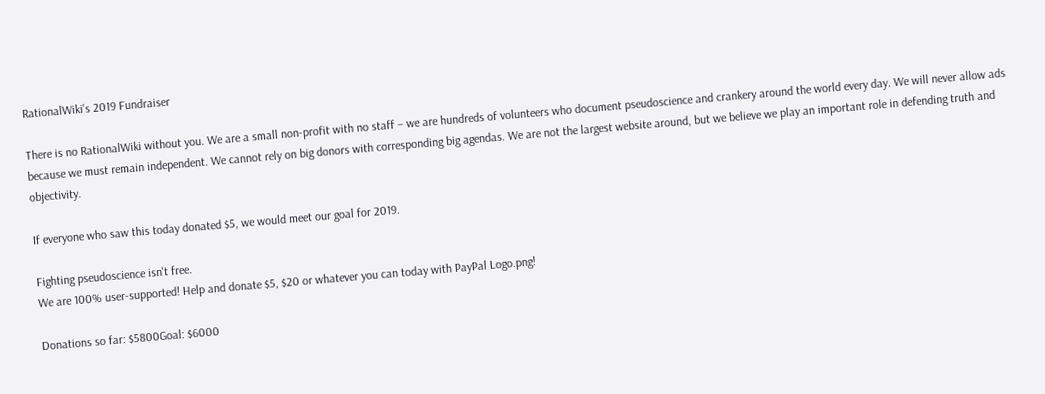RationalWiki's 2019 Fundraiser

There is no RationalWiki without you. We are a small non-profit with no staff – we are hundreds of volunteers who document pseudoscience and crankery around the world every day. We will never allow ads because we must remain independent. We cannot rely on big donors with corresponding big agendas. We are not the largest website around, but we believe we play an important role in defending truth and objectivity.

If everyone who saw this today donated $5, we would meet our goal for 2019.

Fighting pseudoscience isn't free.
We are 100% user-supported! Help and donate $5, $20 or whatever you can today with PayPal Logo.png!

Donations so far: $5800Goal: $6000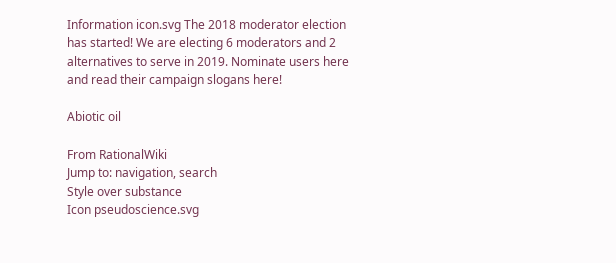Information icon.svg The 2018 moderator election has started! We are electing 6 moderators and 2 alternatives to serve in 2019. Nominate users here and read their campaign slogans here!

Abiotic oil

From RationalWiki
Jump to: navigation, search
Style over substance
Icon pseudoscience.svg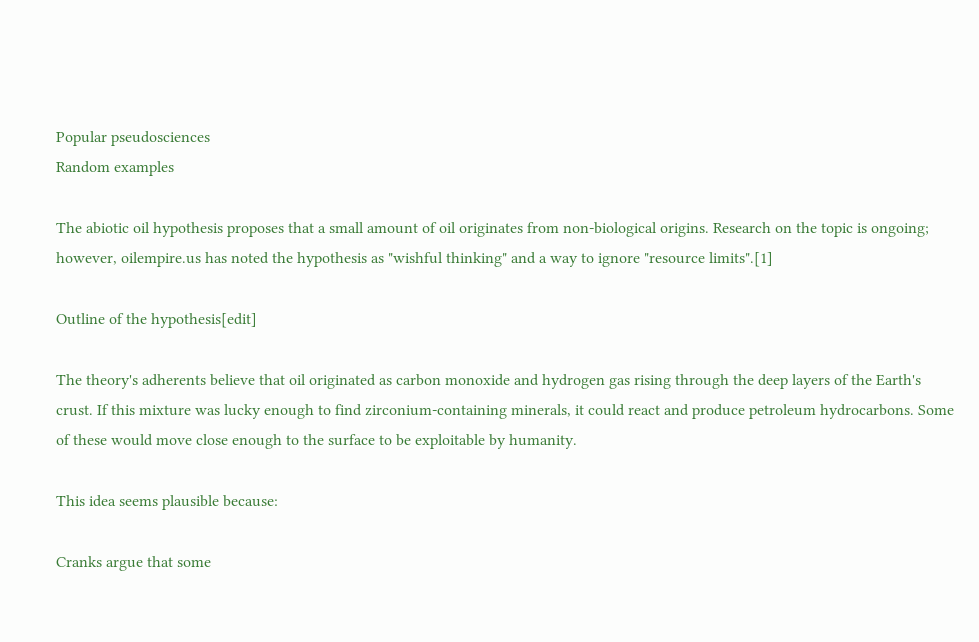Popular pseudosciences
Random examples

The abiotic oil hypothesis proposes that a small amount of oil originates from non-biological origins. Research on the topic is ongoing; however, oilempire.us has noted the hypothesis as "wishful thinking" and a way to ignore "resource limits".[1]

Outline of the hypothesis[edit]

The theory's adherents believe that oil originated as carbon monoxide and hydrogen gas rising through the deep layers of the Earth's crust. If this mixture was lucky enough to find zirconium-containing minerals, it could react and produce petroleum hydrocarbons. Some of these would move close enough to the surface to be exploitable by humanity.

This idea seems plausible because:

Cranks argue that some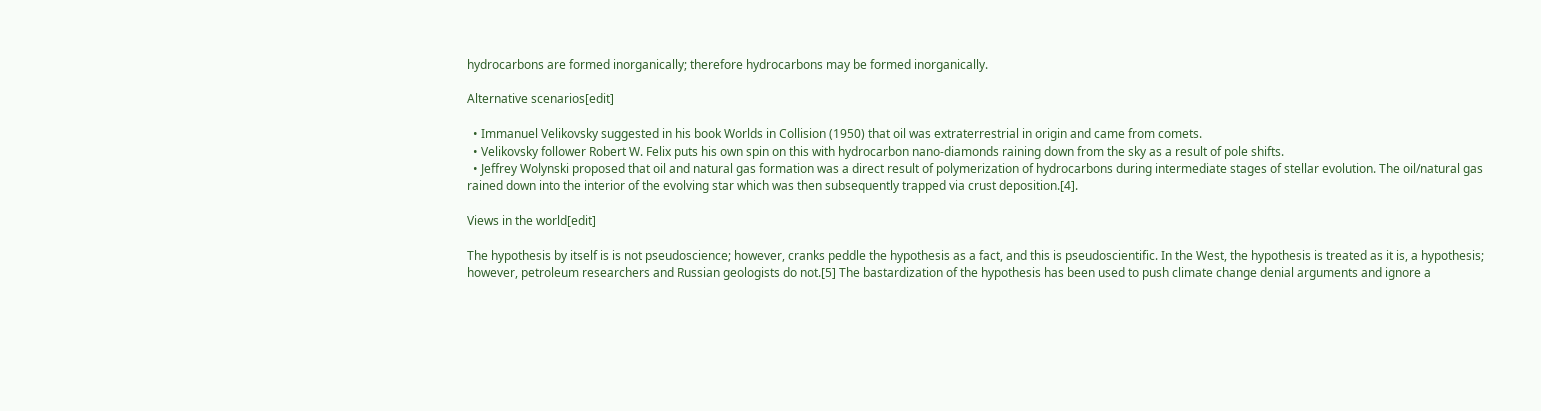hydrocarbons are formed inorganically; therefore hydrocarbons may be formed inorganically.

Alternative scenarios[edit]

  • Immanuel Velikovsky suggested in his book Worlds in Collision (1950) that oil was extraterrestrial in origin and came from comets.
  • Velikovsky follower Robert W. Felix puts his own spin on this with hydrocarbon nano-diamonds raining down from the sky as a result of pole shifts.
  • Jeffrey Wolynski proposed that oil and natural gas formation was a direct result of polymerization of hydrocarbons during intermediate stages of stellar evolution. The oil/natural gas rained down into the interior of the evolving star which was then subsequently trapped via crust deposition.[4].

Views in the world[edit]

The hypothesis by itself is is not pseudoscience; however, cranks peddle the hypothesis as a fact, and this is pseudoscientific. In the West, the hypothesis is treated as it is, a hypothesis; however, petroleum researchers and Russian geologists do not.[5] The bastardization of the hypothesis has been used to push climate change denial arguments and ignore a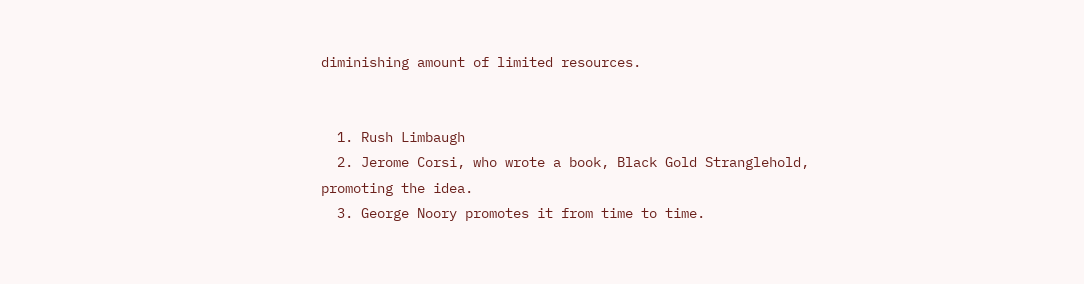diminishing amount of limited resources.


  1. Rush Limbaugh
  2. Jerome Corsi, who wrote a book, Black Gold Stranglehold, promoting the idea.
  3. George Noory promotes it from time to time.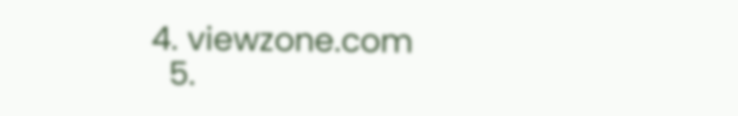4. viewzone.com
  5.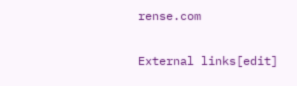rense.com

External links[edit]